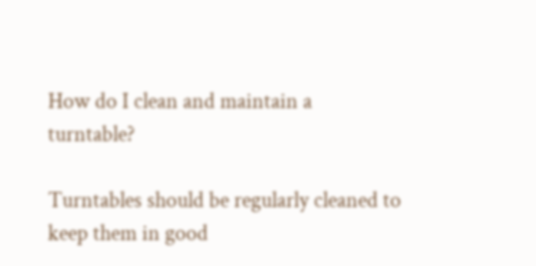How do I clean and maintain a turntable?

Turntables should be regularly cleaned to keep them in good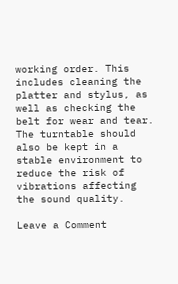working order. This includes cleaning the platter and stylus, as well as checking the belt for wear and tear. The turntable should also be kept in a stable environment to reduce the risk of vibrations affecting the sound quality.

Leave a Comment